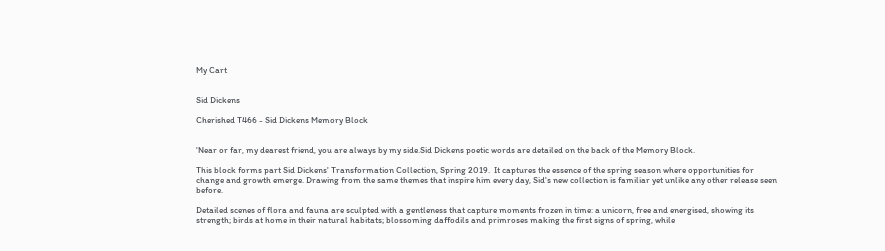My Cart


Sid Dickens

Cherished T466 - Sid Dickens Memory Block


'Near or far, my dearest friend, you are always by my side.Sid Dickens poetic words are detailed on the back of the Memory Block.

This block forms part Sid Dickens' Transformation Collection, Spring 2019.  It captures the essence of the spring season where opportunities for change and growth emerge. Drawing from the same themes that inspire him every day, Sid's new collection is familiar yet unlike any other release seen before.

Detailed scenes of flora and fauna are sculpted with a gentleness that capture moments frozen in time: a unicorn, free and energised, showing its strength; birds at home in their natural habitats; blossoming daffodils and primroses making the first signs of spring, while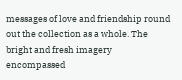messages of love and friendship round out the collection as a whole. The bright and fresh imagery encompassed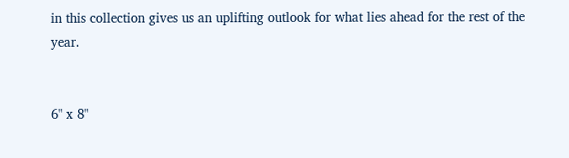in this collection gives us an uplifting outlook for what lies ahead for the rest of the year.


6" x 8"